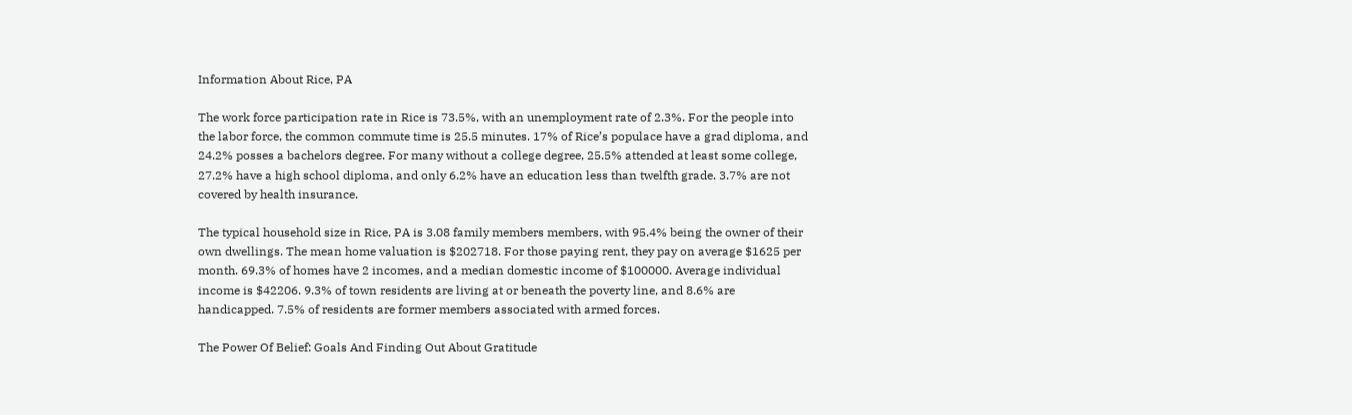Information About Rice, PA

The work force participation rate in Rice is 73.5%, with an unemployment rate of 2.3%. For the people into the labor force, the common commute time is 25.5 minutes. 17% of Rice’s populace have a grad diploma, and 24.2% posses a bachelors degree. For many without a college degree, 25.5% attended at least some college, 27.2% have a high school diploma, and only 6.2% have an education less than twelfth grade. 3.7% are not covered by health insurance.

The typical household size in Rice, PA is 3.08 family members members, with 95.4% being the owner of their own dwellings. The mean home valuation is $202718. For those paying rent, they pay on average $1625 per month. 69.3% of homes have 2 incomes, and a median domestic income of $100000. Average individual income is $42206. 9.3% of town residents are living at or beneath the poverty line, and 8.6% are handicapped. 7.5% of residents are former members associated with armed forces.

The Power Of Belief: Goals And Finding Out About Gratitude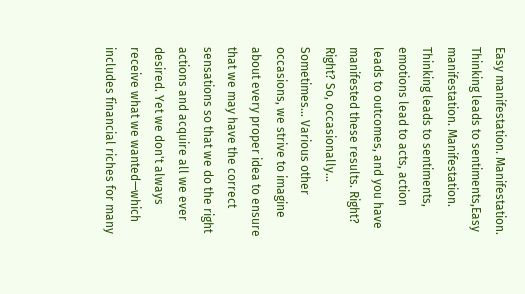Easy manifestation. Manifestation. Thinking leads to sentiments,Easy manifestation. Manifestation. Thinking leads to sentiments, emotions lead to acts, action leads to outcomes, and you have manifested these results. Right? Right? So, occasionally... Sometimes... Various other occasions, we strive to imagine about every proper idea to ensure that we may have the correct sensations so that we do the right actions and acquire all we ever desired. Yet we don't always receive what we wanted—which includes financial riches for many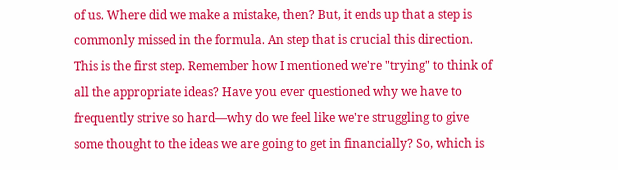of us. Where did we make a mistake, then? But, it ends up that a step is commonly missed in the formula. An step that is crucial this direction. This is the first step. Remember how I mentioned we're "trying" to think of all the appropriate ideas? Have you ever questioned why we have to frequently strive so hard—why do we feel like we're struggling to give some thought to the ideas we are going to get in financially? So, which is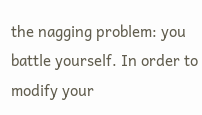the nagging problem: you battle yourself. In order to modify your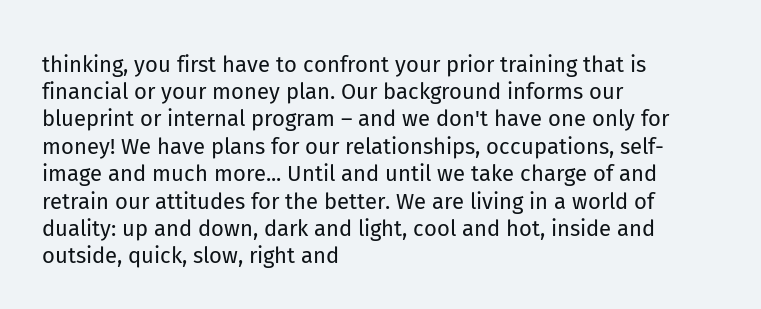thinking, you first have to confront your prior training that is financial or your money plan. Our background informs our blueprint or internal program – and we don't have one only for money! We have plans for our relationships, occupations, self-image and much more... Until and until we take charge of and retrain our attitudes for the better. We are living in a world of duality: up and down, dark and light, cool and hot, inside and outside, quick, slow, right and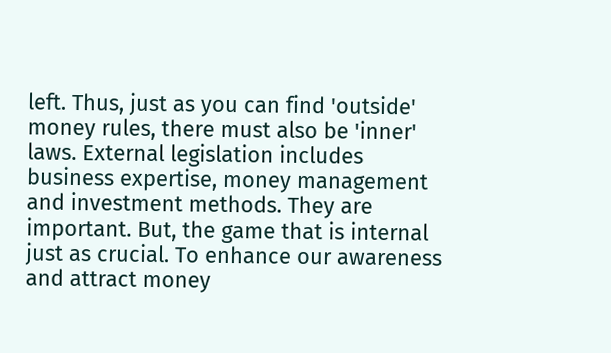left. Thus, just as you can find 'outside' money rules, there must also be 'inner' laws. External legislation includes business expertise, money management and investment methods. They are important. But, the game that is internal just as crucial. To enhance our awareness and attract money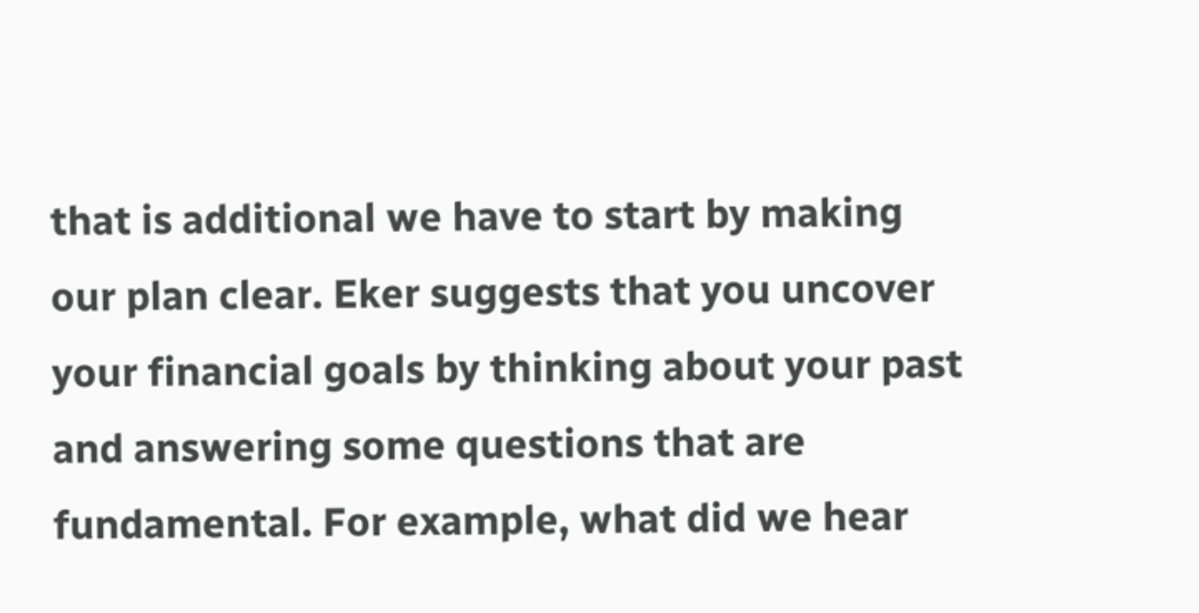that is additional we have to start by making our plan clear. Eker suggests that you uncover your financial goals by thinking about your past and answering some questions that are fundamental. For example, what did we hear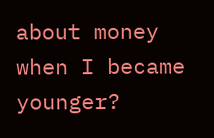about money when I became younger?